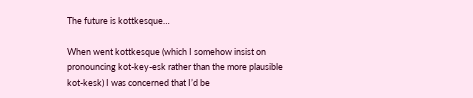The future is kottkesque…

When went kottkesque (which I somehow insist on pronouncing kot-key-esk rather than the more plausible kot-kesk) I was concerned that I’d be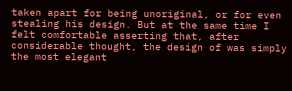taken apart for being unoriginal, or for even stealing his design. But at the same time I felt comfortable asserting that, after considerable thought, the design of was simply the most elegant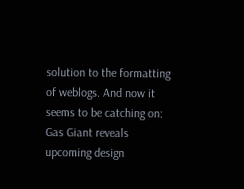solution to the formatting of weblogs. And now it seems to be catching on: Gas Giant reveals upcoming design